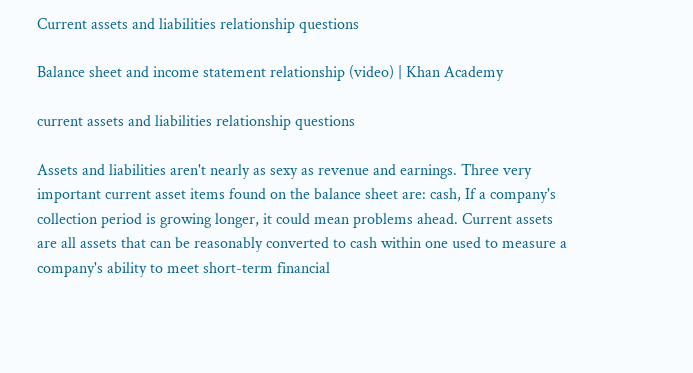Current assets and liabilities relationship questions

Balance sheet and income statement relationship (video) | Khan Academy

current assets and liabilities relationship questions

Assets and liabilities aren't nearly as sexy as revenue and earnings. Three very important current asset items found on the balance sheet are: cash, If a company's collection period is growing longer, it could mean problems ahead. Current assets are all assets that can be reasonably converted to cash within one used to measure a company's ability to meet short-term financial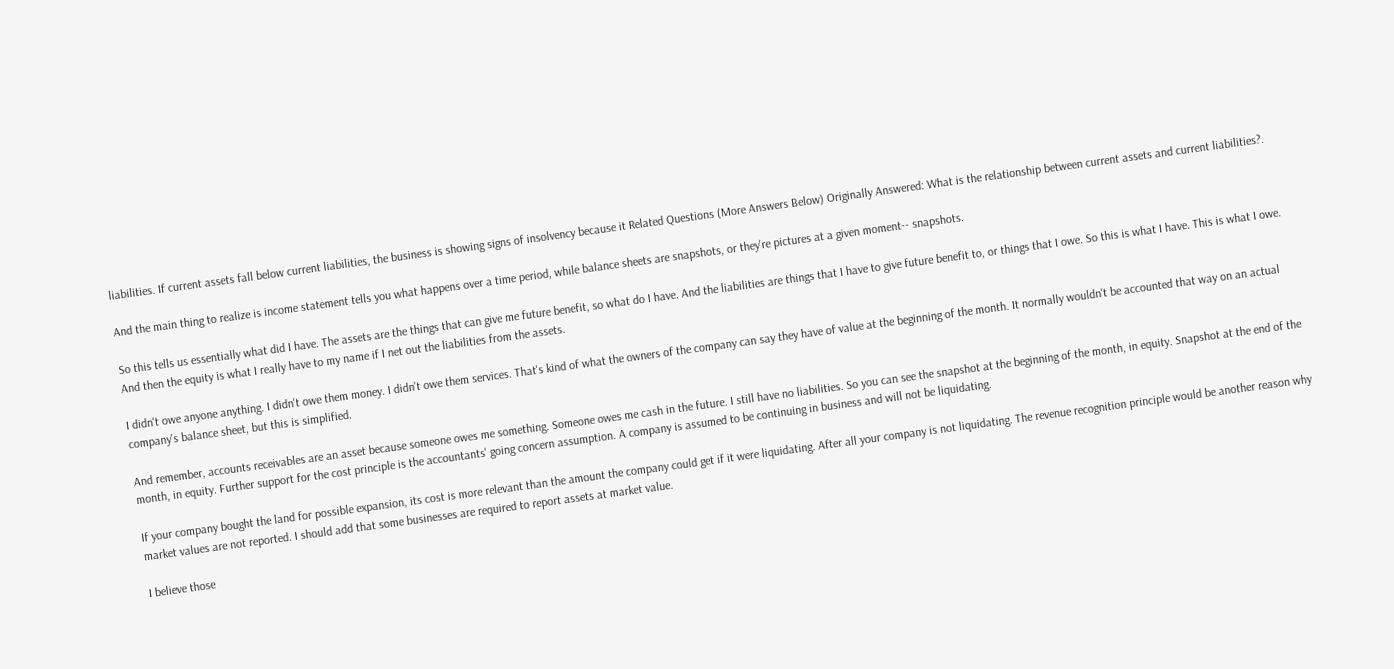liabilities. If current assets fall below current liabilities, the business is showing signs of insolvency because it Related Questions (More Answers Below) Originally Answered: What is the relationship between current assets and current liabilities?.

And the main thing to realize is income statement tells you what happens over a time period, while balance sheets are snapshots, or they're pictures at a given moment-- snapshots.

So this tells us essentially what did I have. The assets are the things that can give me future benefit, so what do I have. And the liabilities are things that I have to give future benefit to, or things that I owe. So this is what I have. This is what I owe. And then the equity is what I really have to my name if I net out the liabilities from the assets.

I didn't owe anyone anything. I didn't owe them money. I didn't owe them services. That's kind of what the owners of the company can say they have of value at the beginning of the month. It normally wouldn't be accounted that way on an actual company's balance sheet, but this is simplified.

And remember, accounts receivables are an asset because someone owes me something. Someone owes me cash in the future. I still have no liabilities. So you can see the snapshot at the beginning of the month, in equity. Snapshot at the end of the month, in equity. Further support for the cost principle is the accountants' going concern assumption. A company is assumed to be continuing in business and will not be liquidating.

If your company bought the land for possible expansion, its cost is more relevant than the amount the company could get if it were liquidating. After all your company is not liquidating. The revenue recognition principle would be another reason why market values are not reported. I should add that some businesses are required to report assets at market value.

I believe those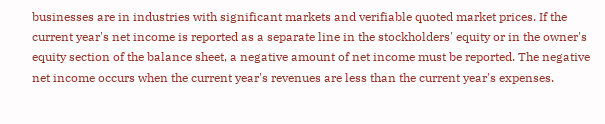businesses are in industries with significant markets and verifiable quoted market prices. If the current year's net income is reported as a separate line in the stockholders' equity or in the owner's equity section of the balance sheet, a negative amount of net income must be reported. The negative net income occurs when the current year's revenues are less than the current year's expenses.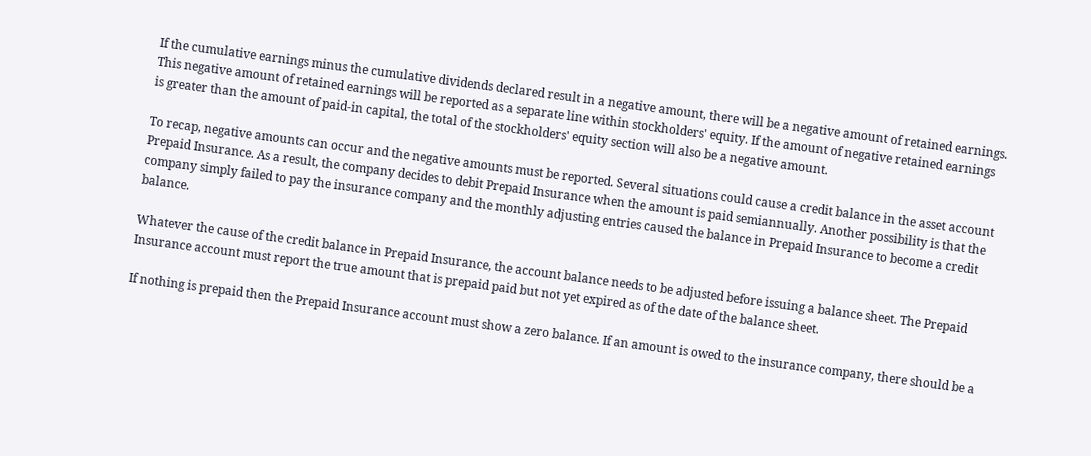If the cumulative earnings minus the cumulative dividends declared result in a negative amount, there will be a negative amount of retained earnings. This negative amount of retained earnings will be reported as a separate line within stockholders' equity. If the amount of negative retained earnings is greater than the amount of paid-in capital, the total of the stockholders' equity section will also be a negative amount.

To recap, negative amounts can occur and the negative amounts must be reported. Several situations could cause a credit balance in the asset account Prepaid Insurance. As a result, the company decides to debit Prepaid Insurance when the amount is paid semiannually. Another possibility is that the company simply failed to pay the insurance company and the monthly adjusting entries caused the balance in Prepaid Insurance to become a credit balance.

Whatever the cause of the credit balance in Prepaid Insurance, the account balance needs to be adjusted before issuing a balance sheet. The Prepaid Insurance account must report the true amount that is prepaid paid but not yet expired as of the date of the balance sheet.

If nothing is prepaid then the Prepaid Insurance account must show a zero balance. If an amount is owed to the insurance company, there should be a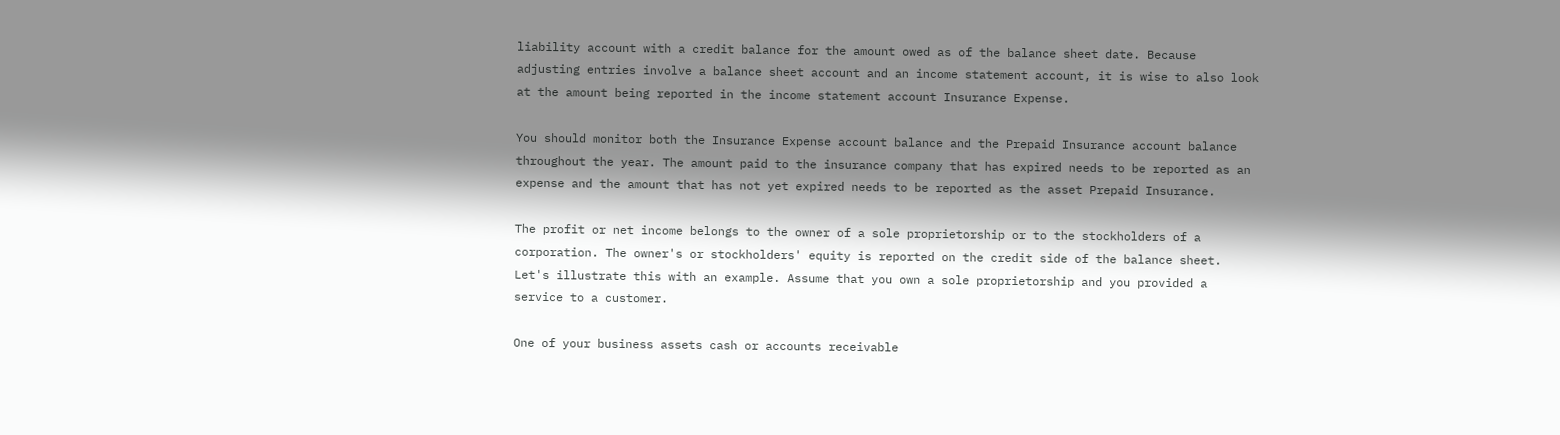liability account with a credit balance for the amount owed as of the balance sheet date. Because adjusting entries involve a balance sheet account and an income statement account, it is wise to also look at the amount being reported in the income statement account Insurance Expense.

You should monitor both the Insurance Expense account balance and the Prepaid Insurance account balance throughout the year. The amount paid to the insurance company that has expired needs to be reported as an expense and the amount that has not yet expired needs to be reported as the asset Prepaid Insurance.

The profit or net income belongs to the owner of a sole proprietorship or to the stockholders of a corporation. The owner's or stockholders' equity is reported on the credit side of the balance sheet. Let's illustrate this with an example. Assume that you own a sole proprietorship and you provided a service to a customer.

One of your business assets cash or accounts receivable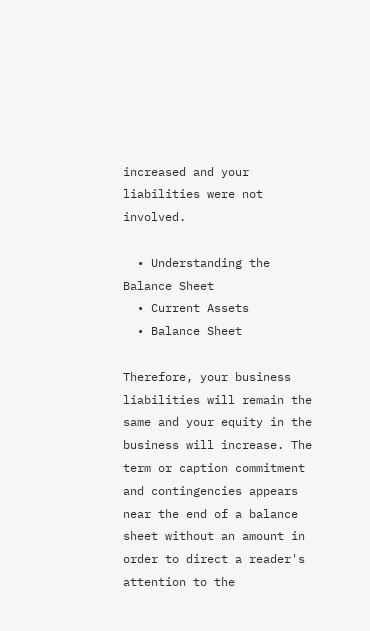increased and your liabilities were not involved.

  • Understanding the Balance Sheet
  • Current Assets
  • Balance Sheet

Therefore, your business liabilities will remain the same and your equity in the business will increase. The term or caption commitment and contingencies appears near the end of a balance sheet without an amount in order to direct a reader's attention to the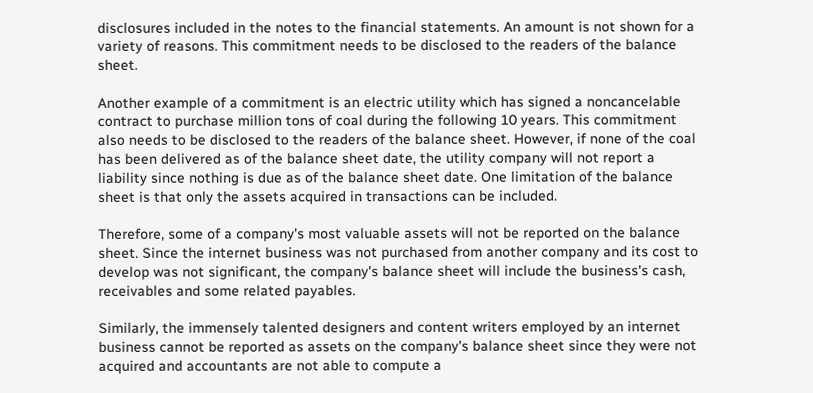disclosures included in the notes to the financial statements. An amount is not shown for a variety of reasons. This commitment needs to be disclosed to the readers of the balance sheet.

Another example of a commitment is an electric utility which has signed a noncancelable contract to purchase million tons of coal during the following 10 years. This commitment also needs to be disclosed to the readers of the balance sheet. However, if none of the coal has been delivered as of the balance sheet date, the utility company will not report a liability since nothing is due as of the balance sheet date. One limitation of the balance sheet is that only the assets acquired in transactions can be included.

Therefore, some of a company's most valuable assets will not be reported on the balance sheet. Since the internet business was not purchased from another company and its cost to develop was not significant, the company's balance sheet will include the business's cash, receivables and some related payables.

Similarly, the immensely talented designers and content writers employed by an internet business cannot be reported as assets on the company's balance sheet since they were not acquired and accountants are not able to compute a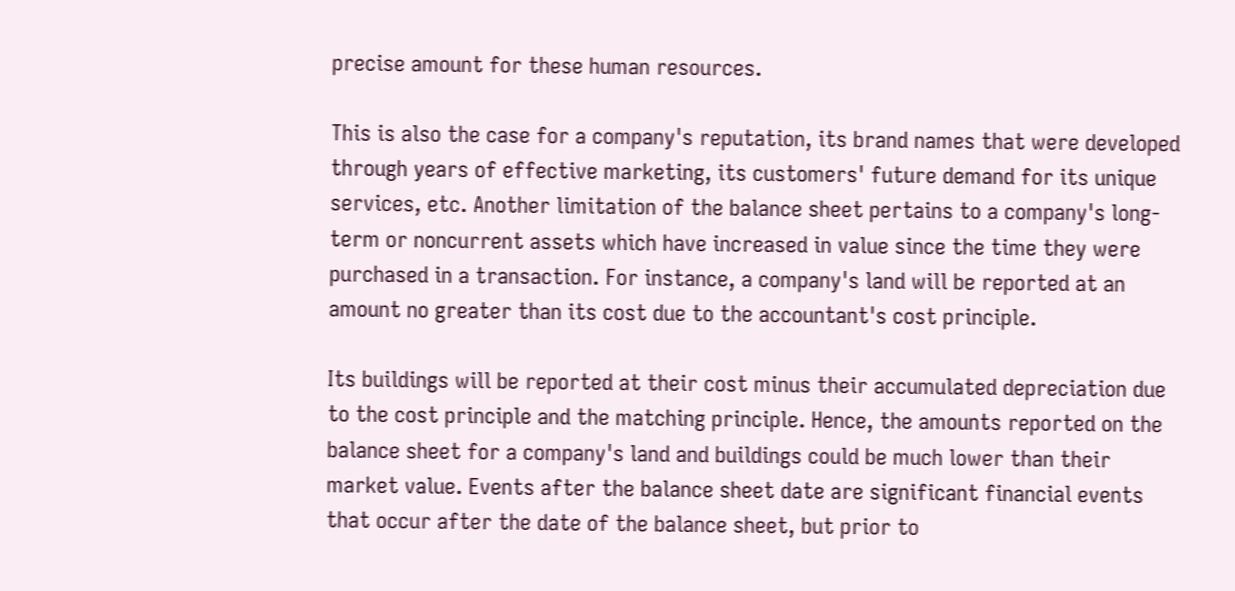precise amount for these human resources.

This is also the case for a company's reputation, its brand names that were developed through years of effective marketing, its customers' future demand for its unique services, etc. Another limitation of the balance sheet pertains to a company's long-term or noncurrent assets which have increased in value since the time they were purchased in a transaction. For instance, a company's land will be reported at an amount no greater than its cost due to the accountant's cost principle.

Its buildings will be reported at their cost minus their accumulated depreciation due to the cost principle and the matching principle. Hence, the amounts reported on the balance sheet for a company's land and buildings could be much lower than their market value. Events after the balance sheet date are significant financial events that occur after the date of the balance sheet, but prior to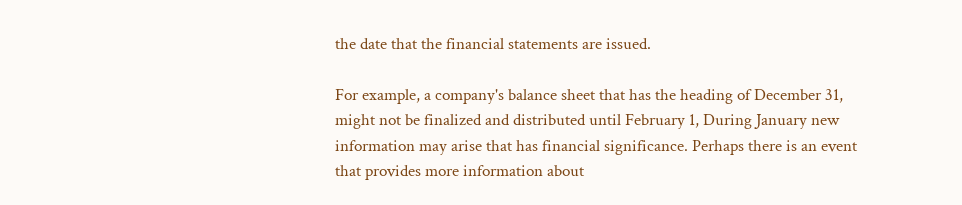the date that the financial statements are issued.

For example, a company's balance sheet that has the heading of December 31, might not be finalized and distributed until February 1, During January new information may arise that has financial significance. Perhaps there is an event that provides more information about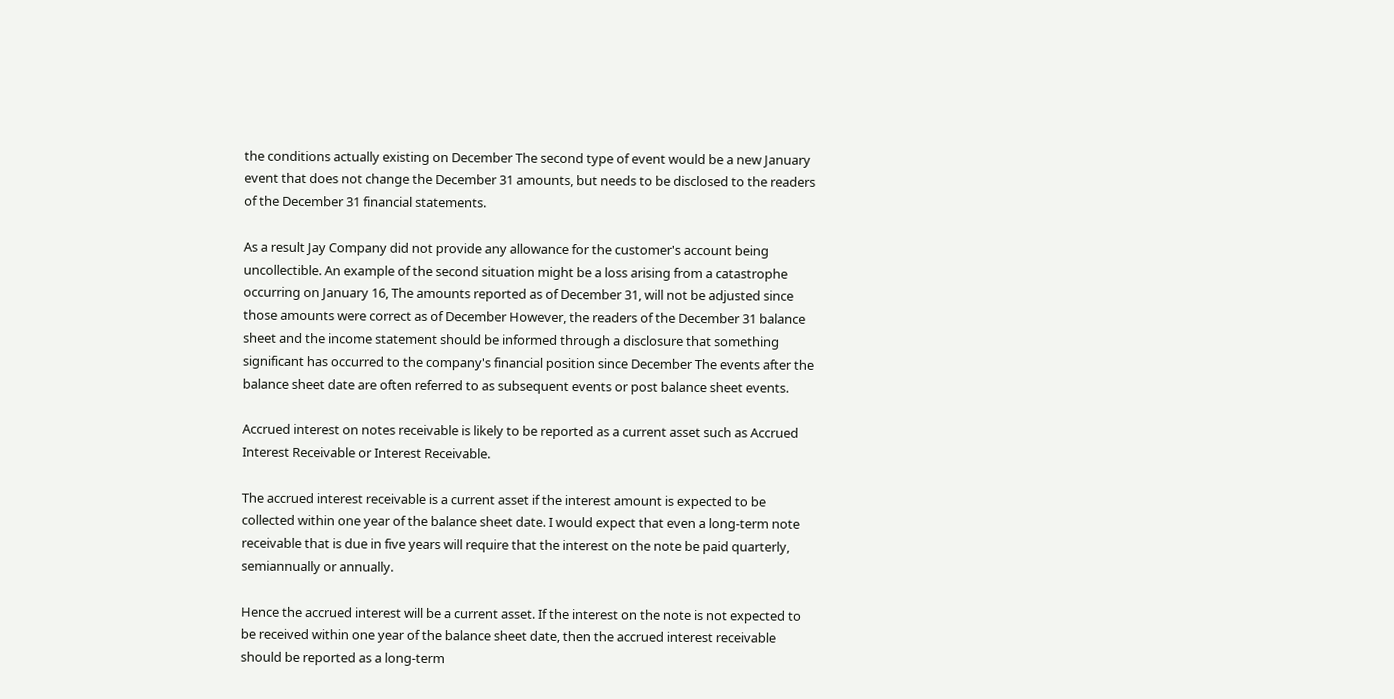the conditions actually existing on December The second type of event would be a new January event that does not change the December 31 amounts, but needs to be disclosed to the readers of the December 31 financial statements.

As a result Jay Company did not provide any allowance for the customer's account being uncollectible. An example of the second situation might be a loss arising from a catastrophe occurring on January 16, The amounts reported as of December 31, will not be adjusted since those amounts were correct as of December However, the readers of the December 31 balance sheet and the income statement should be informed through a disclosure that something significant has occurred to the company's financial position since December The events after the balance sheet date are often referred to as subsequent events or post balance sheet events.

Accrued interest on notes receivable is likely to be reported as a current asset such as Accrued Interest Receivable or Interest Receivable.

The accrued interest receivable is a current asset if the interest amount is expected to be collected within one year of the balance sheet date. I would expect that even a long-term note receivable that is due in five years will require that the interest on the note be paid quarterly, semiannually or annually.

Hence the accrued interest will be a current asset. If the interest on the note is not expected to be received within one year of the balance sheet date, then the accrued interest receivable should be reported as a long-term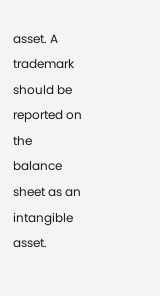asset. A trademark should be reported on the balance sheet as an intangible asset.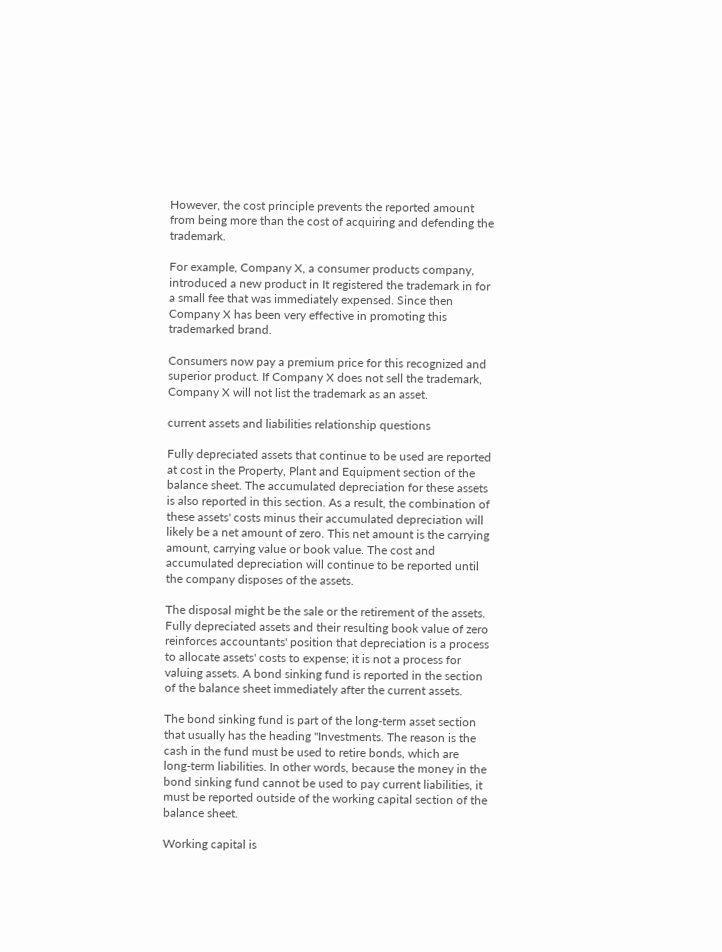However, the cost principle prevents the reported amount from being more than the cost of acquiring and defending the trademark.

For example, Company X, a consumer products company, introduced a new product in It registered the trademark in for a small fee that was immediately expensed. Since then Company X has been very effective in promoting this trademarked brand.

Consumers now pay a premium price for this recognized and superior product. If Company X does not sell the trademark, Company X will not list the trademark as an asset.

current assets and liabilities relationship questions

Fully depreciated assets that continue to be used are reported at cost in the Property, Plant and Equipment section of the balance sheet. The accumulated depreciation for these assets is also reported in this section. As a result, the combination of these assets' costs minus their accumulated depreciation will likely be a net amount of zero. This net amount is the carrying amount, carrying value or book value. The cost and accumulated depreciation will continue to be reported until the company disposes of the assets.

The disposal might be the sale or the retirement of the assets. Fully depreciated assets and their resulting book value of zero reinforces accountants' position that depreciation is a process to allocate assets' costs to expense; it is not a process for valuing assets. A bond sinking fund is reported in the section of the balance sheet immediately after the current assets.

The bond sinking fund is part of the long-term asset section that usually has the heading "Investments. The reason is the cash in the fund must be used to retire bonds, which are long-term liabilities. In other words, because the money in the bond sinking fund cannot be used to pay current liabilities, it must be reported outside of the working capital section of the balance sheet.

Working capital is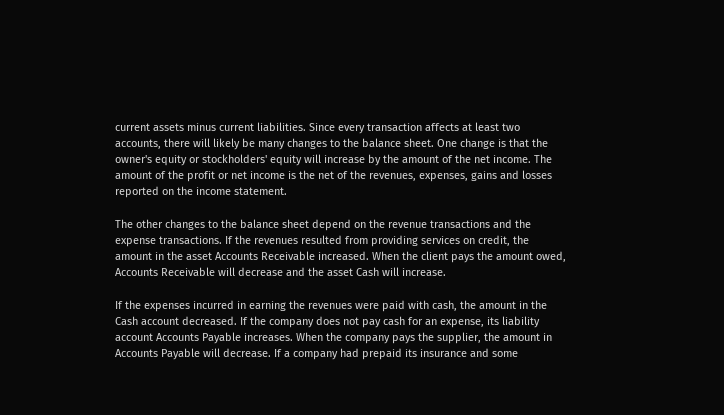current assets minus current liabilities. Since every transaction affects at least two accounts, there will likely be many changes to the balance sheet. One change is that the owner's equity or stockholders' equity will increase by the amount of the net income. The amount of the profit or net income is the net of the revenues, expenses, gains and losses reported on the income statement.

The other changes to the balance sheet depend on the revenue transactions and the expense transactions. If the revenues resulted from providing services on credit, the amount in the asset Accounts Receivable increased. When the client pays the amount owed, Accounts Receivable will decrease and the asset Cash will increase.

If the expenses incurred in earning the revenues were paid with cash, the amount in the Cash account decreased. If the company does not pay cash for an expense, its liability account Accounts Payable increases. When the company pays the supplier, the amount in Accounts Payable will decrease. If a company had prepaid its insurance and some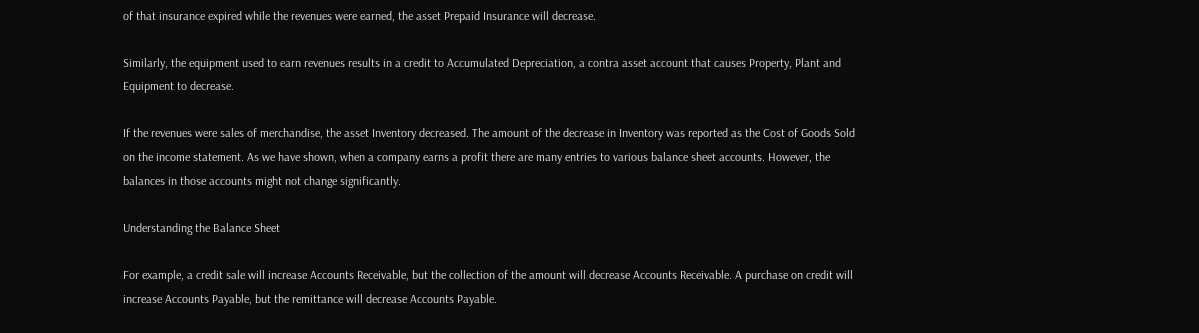of that insurance expired while the revenues were earned, the asset Prepaid Insurance will decrease.

Similarly, the equipment used to earn revenues results in a credit to Accumulated Depreciation, a contra asset account that causes Property, Plant and Equipment to decrease.

If the revenues were sales of merchandise, the asset Inventory decreased. The amount of the decrease in Inventory was reported as the Cost of Goods Sold on the income statement. As we have shown, when a company earns a profit there are many entries to various balance sheet accounts. However, the balances in those accounts might not change significantly.

Understanding the Balance Sheet

For example, a credit sale will increase Accounts Receivable, but the collection of the amount will decrease Accounts Receivable. A purchase on credit will increase Accounts Payable, but the remittance will decrease Accounts Payable.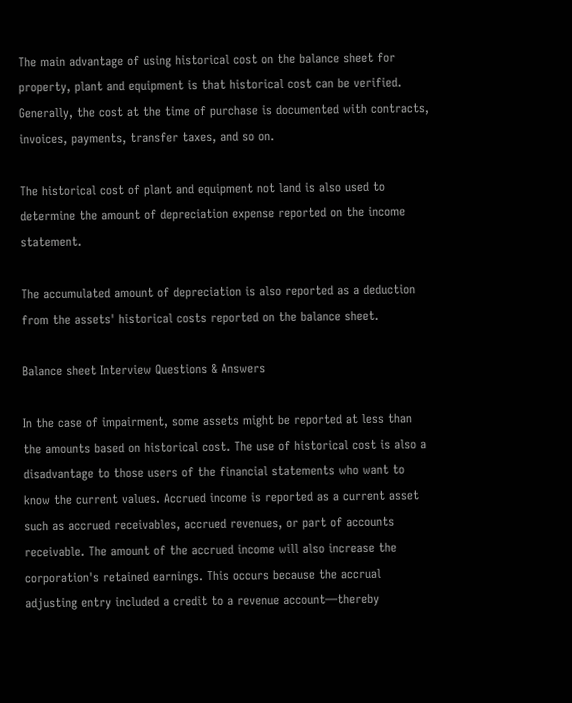The main advantage of using historical cost on the balance sheet for property, plant and equipment is that historical cost can be verified. Generally, the cost at the time of purchase is documented with contracts, invoices, payments, transfer taxes, and so on.

The historical cost of plant and equipment not land is also used to determine the amount of depreciation expense reported on the income statement.

The accumulated amount of depreciation is also reported as a deduction from the assets' historical costs reported on the balance sheet.

Balance sheet Interview Questions & Answers

In the case of impairment, some assets might be reported at less than the amounts based on historical cost. The use of historical cost is also a disadvantage to those users of the financial statements who want to know the current values. Accrued income is reported as a current asset such as accrued receivables, accrued revenues, or part of accounts receivable. The amount of the accrued income will also increase the corporation's retained earnings. This occurs because the accrual adjusting entry included a credit to a revenue account—thereby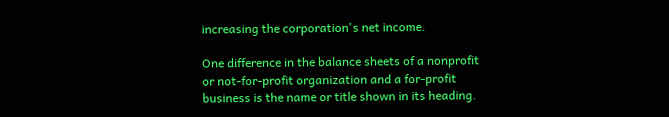increasing the corporation's net income.

One difference in the balance sheets of a nonprofit or not-for-profit organization and a for-profit business is the name or title shown in its heading.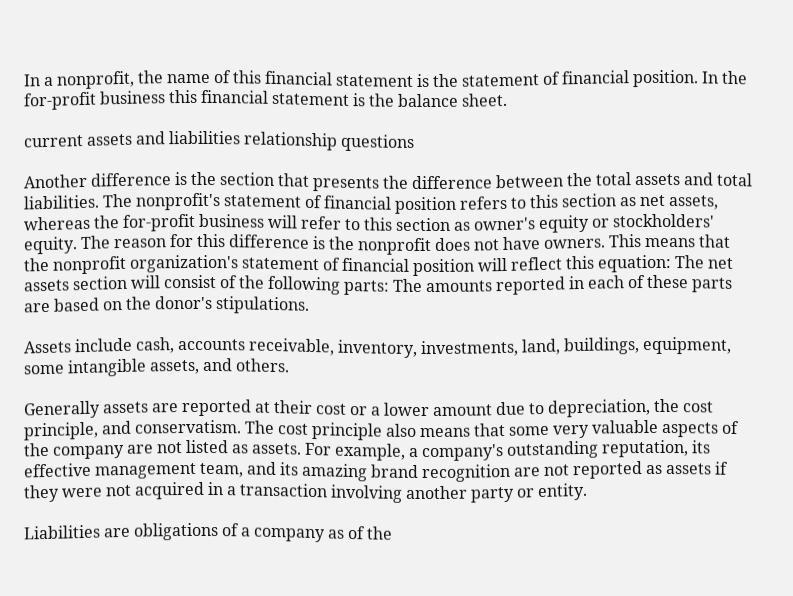In a nonprofit, the name of this financial statement is the statement of financial position. In the for-profit business this financial statement is the balance sheet.

current assets and liabilities relationship questions

Another difference is the section that presents the difference between the total assets and total liabilities. The nonprofit's statement of financial position refers to this section as net assets, whereas the for-profit business will refer to this section as owner's equity or stockholders' equity. The reason for this difference is the nonprofit does not have owners. This means that the nonprofit organization's statement of financial position will reflect this equation: The net assets section will consist of the following parts: The amounts reported in each of these parts are based on the donor's stipulations.

Assets include cash, accounts receivable, inventory, investments, land, buildings, equipment, some intangible assets, and others.

Generally assets are reported at their cost or a lower amount due to depreciation, the cost principle, and conservatism. The cost principle also means that some very valuable aspects of the company are not listed as assets. For example, a company's outstanding reputation, its effective management team, and its amazing brand recognition are not reported as assets if they were not acquired in a transaction involving another party or entity.

Liabilities are obligations of a company as of the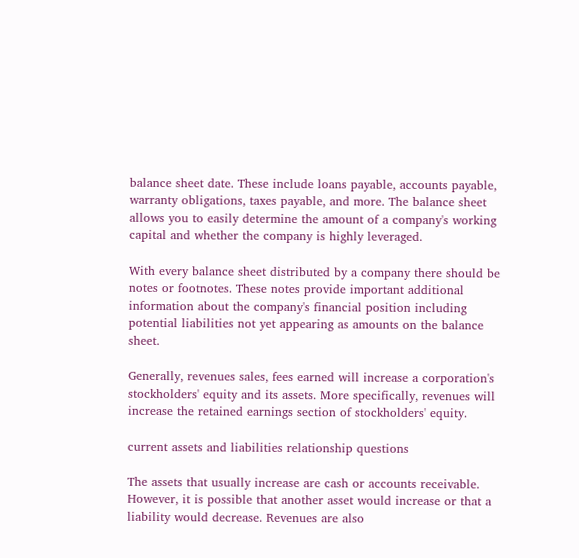balance sheet date. These include loans payable, accounts payable, warranty obligations, taxes payable, and more. The balance sheet allows you to easily determine the amount of a company's working capital and whether the company is highly leveraged.

With every balance sheet distributed by a company there should be notes or footnotes. These notes provide important additional information about the company's financial position including potential liabilities not yet appearing as amounts on the balance sheet.

Generally, revenues sales, fees earned will increase a corporation's stockholders' equity and its assets. More specifically, revenues will increase the retained earnings section of stockholders' equity.

current assets and liabilities relationship questions

The assets that usually increase are cash or accounts receivable. However, it is possible that another asset would increase or that a liability would decrease. Revenues are also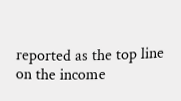reported as the top line on the income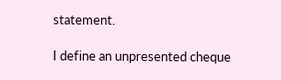statement.

I define an unpresented cheque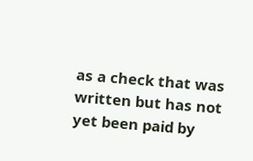as a check that was written but has not yet been paid by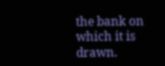the bank on which it is drawn.